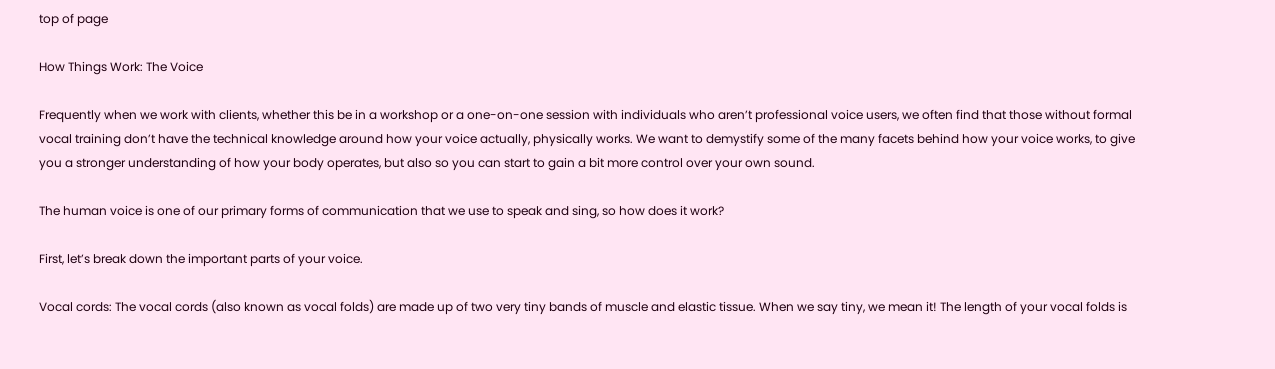top of page

How Things Work: The Voice

Frequently when we work with clients, whether this be in a workshop or a one-on-one session with individuals who aren’t professional voice users, we often find that those without formal vocal training don’t have the technical knowledge around how your voice actually, physically works. We want to demystify some of the many facets behind how your voice works, to give you a stronger understanding of how your body operates, but also so you can start to gain a bit more control over your own sound.

The human voice is one of our primary forms of communication that we use to speak and sing, so how does it work?

First, let’s break down the important parts of your voice.

Vocal cords: The vocal cords (also known as vocal folds) are made up of two very tiny bands of muscle and elastic tissue. When we say tiny, we mean it! The length of your vocal folds is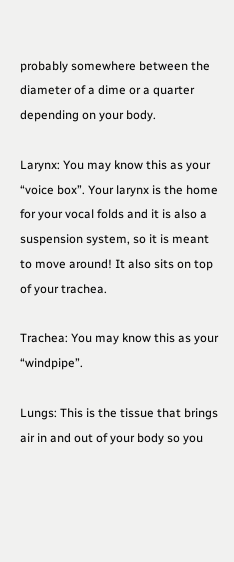probably somewhere between the diameter of a dime or a quarter depending on your body.

Larynx: You may know this as your “voice box”. Your larynx is the home for your vocal folds and it is also a suspension system, so it is meant to move around! It also sits on top of your trachea.

Trachea: You may know this as your “windpipe”.

Lungs: This is the tissue that brings air in and out of your body so you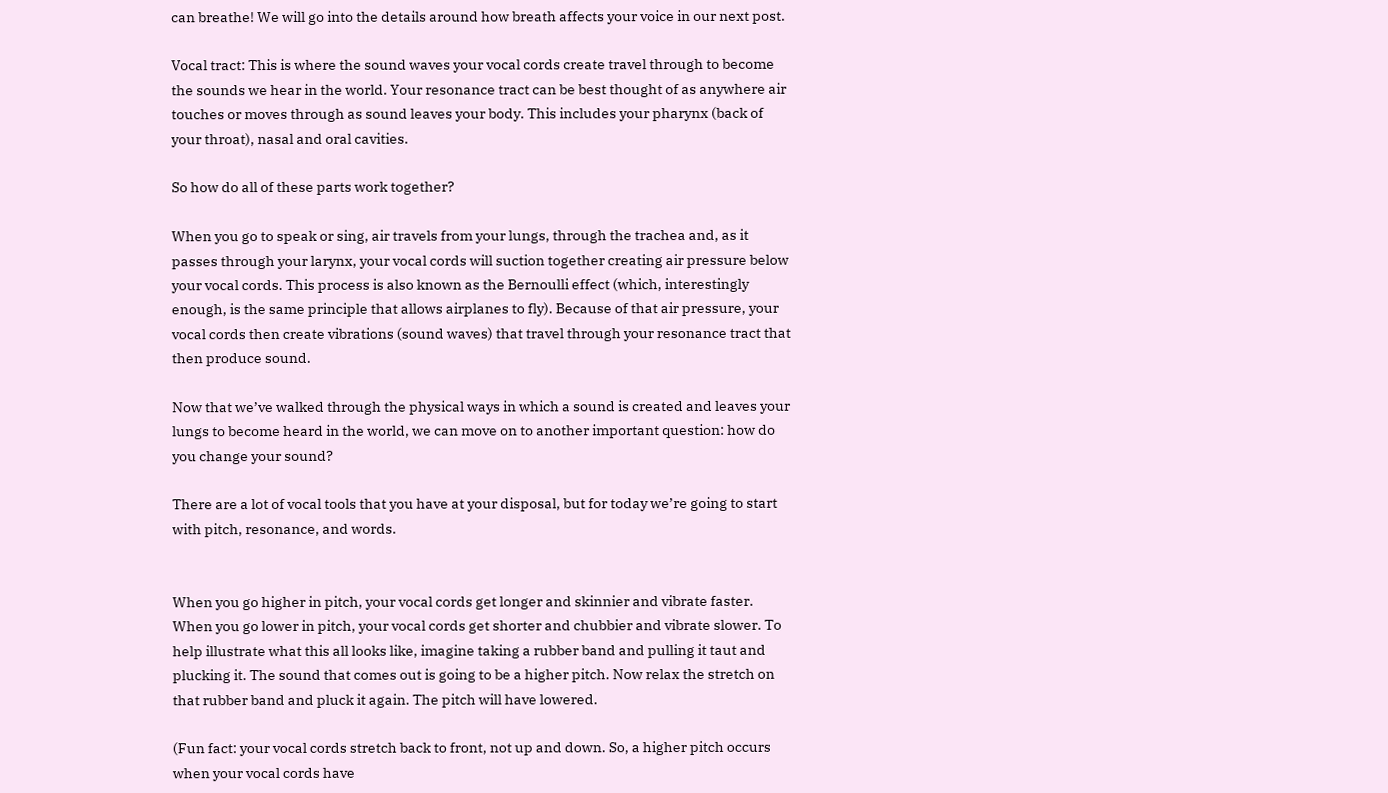can breathe! We will go into the details around how breath affects your voice in our next post.

Vocal tract: This is where the sound waves your vocal cords create travel through to become the sounds we hear in the world. Your resonance tract can be best thought of as anywhere air touches or moves through as sound leaves your body. This includes your pharynx (back of your throat), nasal and oral cavities.

So how do all of these parts work together?

When you go to speak or sing, air travels from your lungs, through the trachea and, as it passes through your larynx, your vocal cords will suction together creating air pressure below your vocal cords. This process is also known as the Bernoulli effect (which, interestingly enough, is the same principle that allows airplanes to fly). Because of that air pressure, your vocal cords then create vibrations (sound waves) that travel through your resonance tract that then produce sound.

Now that we’ve walked through the physical ways in which a sound is created and leaves your lungs to become heard in the world, we can move on to another important question: how do you change your sound?

There are a lot of vocal tools that you have at your disposal, but for today we’re going to start with pitch, resonance, and words.


When you go higher in pitch, your vocal cords get longer and skinnier and vibrate faster. When you go lower in pitch, your vocal cords get shorter and chubbier and vibrate slower. To help illustrate what this all looks like, imagine taking a rubber band and pulling it taut and plucking it. The sound that comes out is going to be a higher pitch. Now relax the stretch on that rubber band and pluck it again. The pitch will have lowered.

(Fun fact: your vocal cords stretch back to front, not up and down. So, a higher pitch occurs when your vocal cords have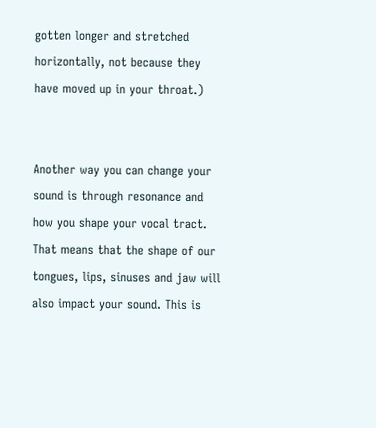gotten longer and stretched horizontally, not because they have moved up in your throat.)


Another way you can change your sound is through resonance and how you shape your vocal tract. That means that the shape of our tongues, lips, sinuses and jaw will also impact your sound. This is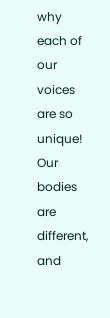why each of our voices are so unique! Our bodies are different, and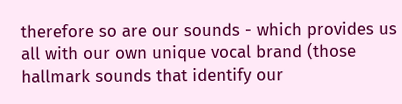therefore so are our sounds - which provides us all with our own unique vocal brand (those hallmark sounds that identify our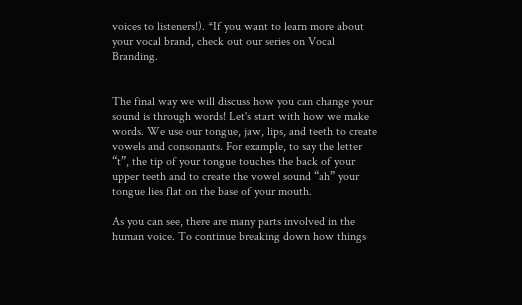voices to listeners!). *If you want to learn more about your vocal brand, check out our series on Vocal Branding.


The final way we will discuss how you can change your sound is through words! Let's start with how we make words. We use our tongue, jaw, lips, and teeth to create vowels and consonants. For example, to say the letter “t”, the tip of your tongue touches the back of your upper teeth and to create the vowel sound “ah” your tongue lies flat on the base of your mouth.

As you can see, there are many parts involved in the human voice. To continue breaking down how things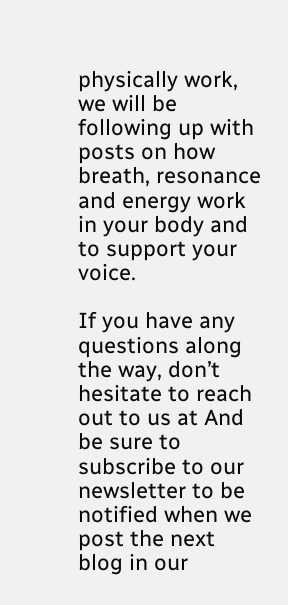physically work, we will be following up with posts on how breath, resonance and energy work in your body and to support your voice.

If you have any questions along the way, don’t hesitate to reach out to us at And be sure to subscribe to our newsletter to be notified when we post the next blog in our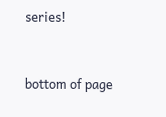series!


bottom of page